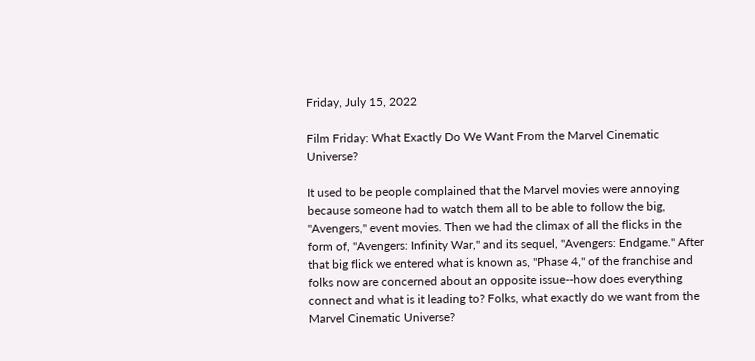Friday, July 15, 2022

Film Friday: What Exactly Do We Want From the Marvel Cinematic Universe?

It used to be people complained that the Marvel movies were annoying because someone had to watch them all to be able to follow the big, "Avengers," event movies. Then we had the climax of all the flicks in the form of, "Avengers: Infinity War," and its sequel, "Avengers: Endgame." After that big flick we entered what is known as, "Phase 4," of the franchise and folks now are concerned about an opposite issue--how does everything connect and what is it leading to? Folks, what exactly do we want from the Marvel Cinematic Universe?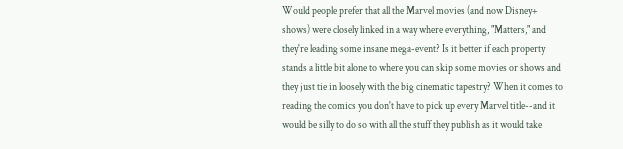Would people prefer that all the Marvel movies (and now Disney+ shows) were closely linked in a way where everything, "Matters," and they're leading some insane mega-event? Is it better if each property stands a little bit alone to where you can skip some movies or shows and they just tie in loosely with the big cinematic tapestry? When it comes to reading the comics you don't have to pick up every Marvel title--and it would be silly to do so with all the stuff they publish as it would take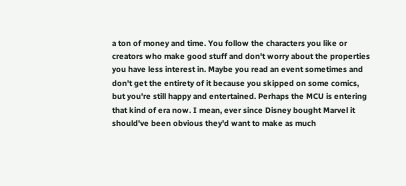a ton of money and time. You follow the characters you like or creators who make good stuff and don't worry about the properties you have less interest in. Maybe you read an event sometimes and don't get the entirety of it because you skipped on some comics, but you're still happy and entertained. Perhaps the MCU is entering that kind of era now. I mean, ever since Disney bought Marvel it should've been obvious they'd want to make as much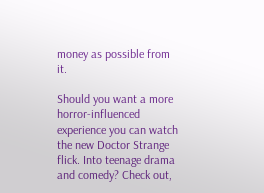money as possible from it.

Should you want a more horror-influenced experience you can watch the new Doctor Strange flick. Into teenage drama and comedy? Check out,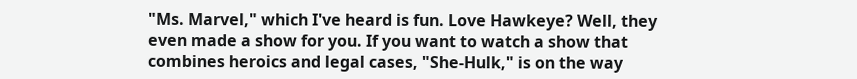"Ms. Marvel," which I've heard is fun. Love Hawkeye? Well, they even made a show for you. If you want to watch a show that combines heroics and legal cases, "She-Hulk," is on the way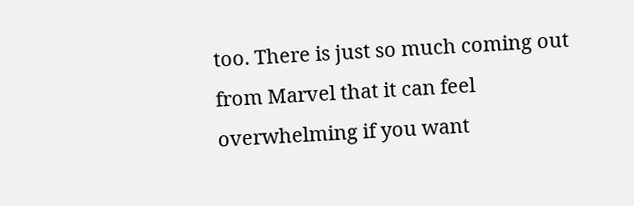too. There is just so much coming out from Marvel that it can feel overwhelming if you want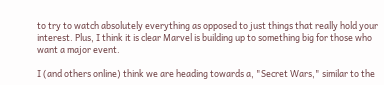to try to watch absolutely everything as opposed to just things that really hold your interest. Plus, I think it is clear Marvel is building up to something big for those who want a major event.

I (and others online) think we are heading towards a, "Secret Wars," similar to the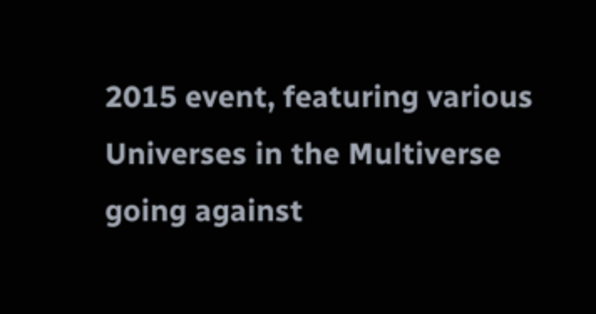2015 event, featuring various Universes in the Multiverse going against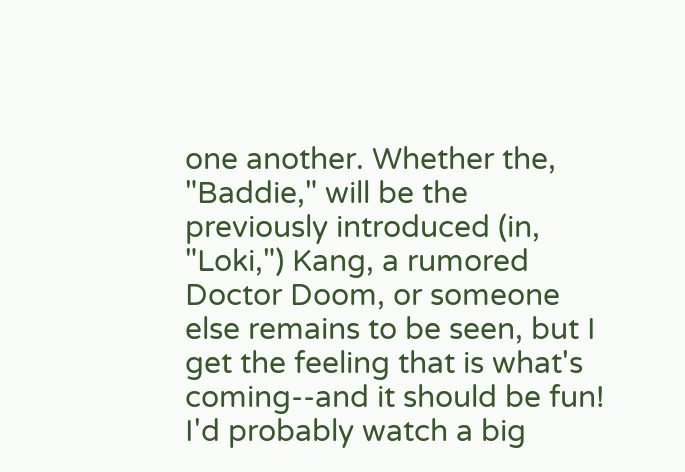one another. Whether the, "Baddie," will be the previously introduced (in, "Loki,") Kang, a rumored Doctor Doom, or someone else remains to be seen, but I get the feeling that is what's coming--and it should be fun! I'd probably watch a big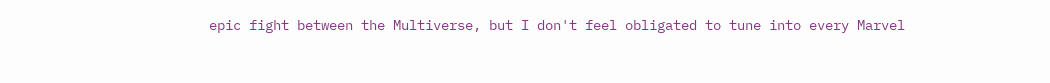epic fight between the Multiverse, but I don't feel obligated to tune into every Marvel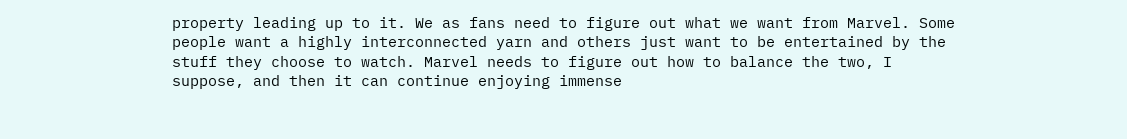property leading up to it. We as fans need to figure out what we want from Marvel. Some people want a highly interconnected yarn and others just want to be entertained by the stuff they choose to watch. Marvel needs to figure out how to balance the two, I suppose, and then it can continue enjoying immense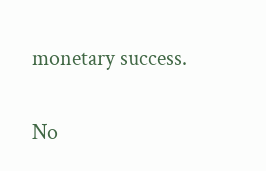monetary success.

No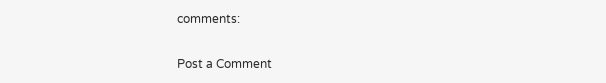comments:

Post a Comment